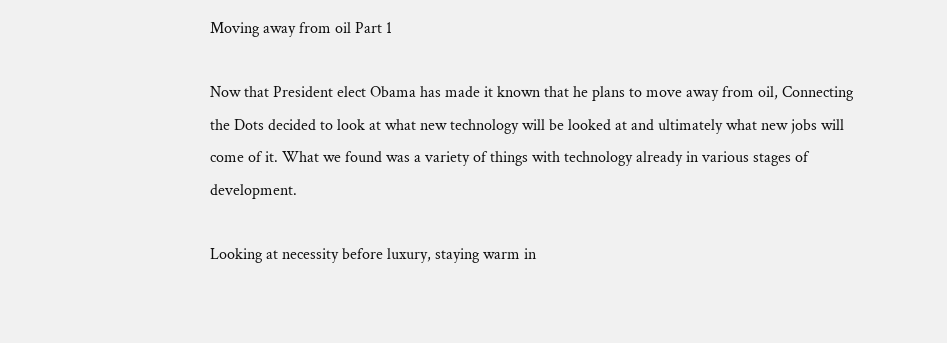Moving away from oil Part 1

Now that President elect Obama has made it known that he plans to move away from oil, Connecting the Dots decided to look at what new technology will be looked at and ultimately what new jobs will come of it. What we found was a variety of things with technology already in various stages of development.

Looking at necessity before luxury, staying warm in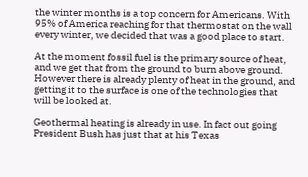the winter months is a top concern for Americans. With 95% of America reaching for that thermostat on the wall every winter, we decided that was a good place to start.

At the moment fossil fuel is the primary source of heat, and we get that from the ground to burn above ground. However there is already plenty of heat in the ground, and getting it to the surface is one of the technologies that will be looked at.

Geothermal heating is already in use. In fact out going President Bush has just that at his Texas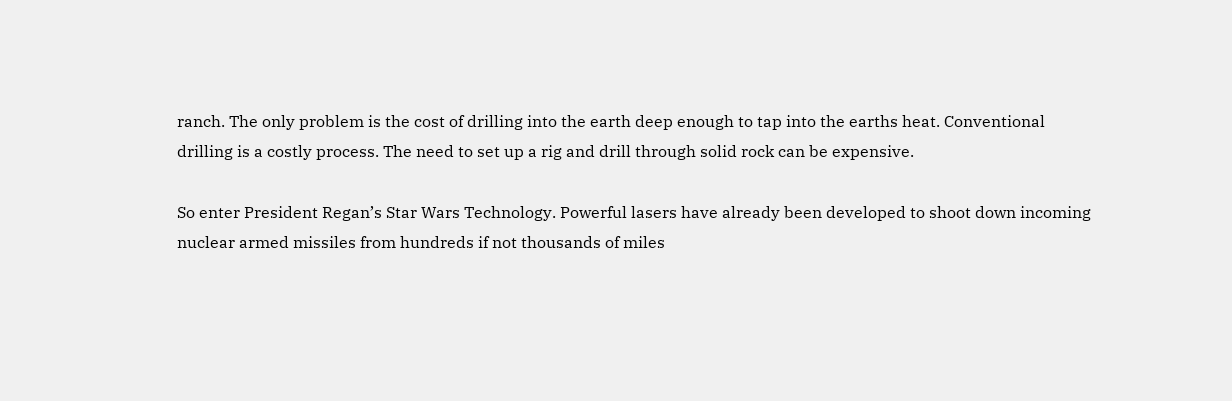ranch. The only problem is the cost of drilling into the earth deep enough to tap into the earths heat. Conventional drilling is a costly process. The need to set up a rig and drill through solid rock can be expensive.

So enter President Regan’s Star Wars Technology. Powerful lasers have already been developed to shoot down incoming nuclear armed missiles from hundreds if not thousands of miles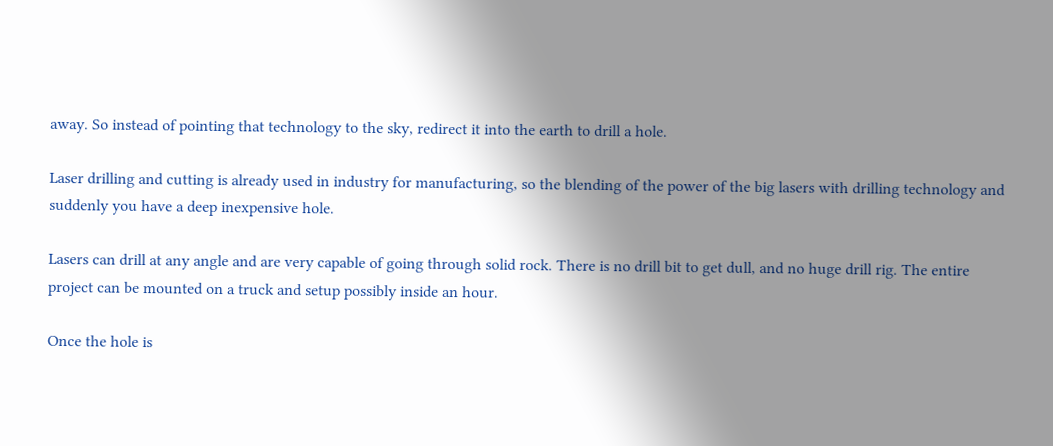away. So instead of pointing that technology to the sky, redirect it into the earth to drill a hole.

Laser drilling and cutting is already used in industry for manufacturing, so the blending of the power of the big lasers with drilling technology and suddenly you have a deep inexpensive hole.

Lasers can drill at any angle and are very capable of going through solid rock. There is no drill bit to get dull, and no huge drill rig. The entire project can be mounted on a truck and setup possibly inside an hour.

Once the hole is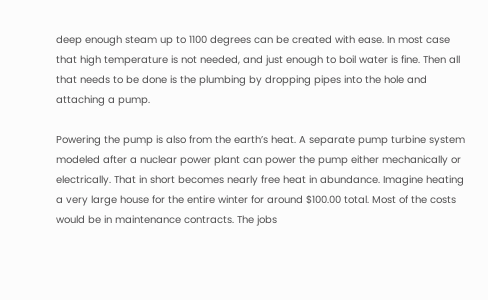deep enough steam up to 1100 degrees can be created with ease. In most case that high temperature is not needed, and just enough to boil water is fine. Then all that needs to be done is the plumbing by dropping pipes into the hole and attaching a pump.

Powering the pump is also from the earth’s heat. A separate pump turbine system modeled after a nuclear power plant can power the pump either mechanically or electrically. That in short becomes nearly free heat in abundance. Imagine heating a very large house for the entire winter for around $100.00 total. Most of the costs would be in maintenance contracts. The jobs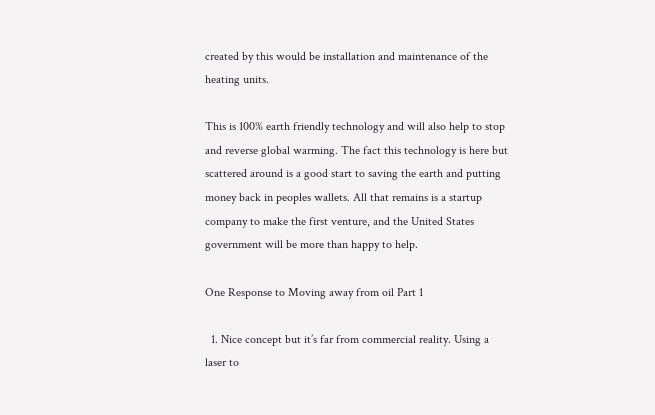created by this would be installation and maintenance of the heating units.

This is 100% earth friendly technology and will also help to stop and reverse global warming. The fact this technology is here but scattered around is a good start to saving the earth and putting money back in peoples wallets. All that remains is a startup company to make the first venture, and the United States government will be more than happy to help.

One Response to Moving away from oil Part 1

  1. Nice concept but it’s far from commercial reality. Using a laser to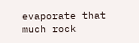evaporate that much rock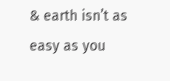& earth isn’t as easy as you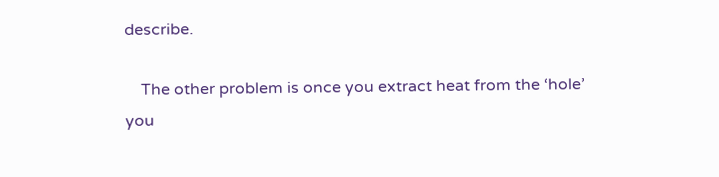describe.

    The other problem is once you extract heat from the ‘hole’ you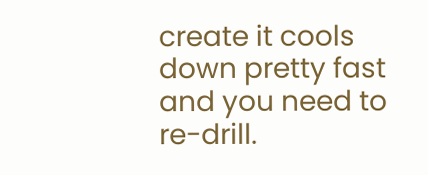create it cools down pretty fast and you need to re-drill.